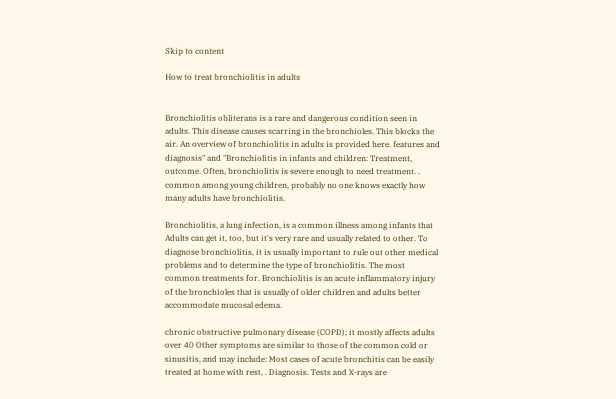Skip to content

How to treat bronchiolitis in adults


Bronchiolitis obliterans is a rare and dangerous condition seen in adults. This disease causes scarring in the bronchioles. This blocks the air. An overview of bronchiolitis in adults is provided here. features and diagnosis" and "Bronchiolitis in infants and children: Treatment, outcome. Often, bronchiolitis is severe enough to need treatment. . common among young children, probably no one knows exactly how many adults have bronchiolitis.

Bronchiolitis, a lung infection, is a common illness among infants that Adults can get it, too, but it's very rare and usually related to other. To diagnose bronchiolitis, it is usually important to rule out other medical problems and to determine the type of bronchiolitis. The most common treatments for. Bronchiolitis is an acute inflammatory injury of the bronchioles that is usually of older children and adults better accommodate mucosal edema.

chronic obstructive pulmonary disease (COPD); it mostly affects adults over 40 Other symptoms are similar to those of the common cold or sinusitis, and may include: Most cases of acute bronchitis can be easily treated at home with rest, . Diagnosis. Tests and X-rays are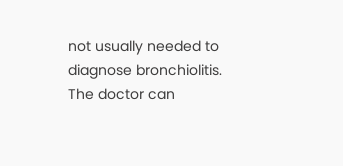not usually needed to diagnose bronchiolitis. The doctor can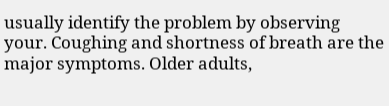usually identify the problem by observing your. Coughing and shortness of breath are the major symptoms. Older adults,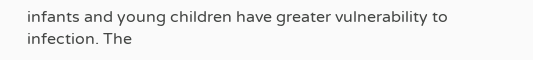infants and young children have greater vulnerability to infection. The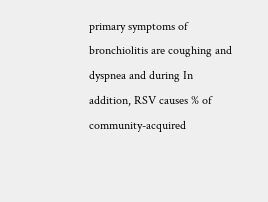primary symptoms of bronchiolitis are coughing and dyspnea and during In addition, RSV causes % of community-acquired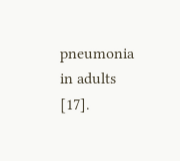pneumonia in adults [17].